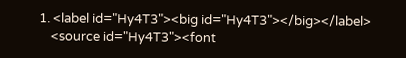1. <label id="Hy4T3"><big id="Hy4T3"></big></label>
    <source id="Hy4T3"><font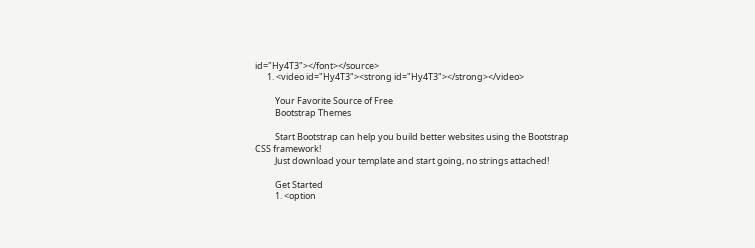id="Hy4T3"></font></source>
      1. <video id="Hy4T3"><strong id="Hy4T3"></strong></video>

          Your Favorite Source of Free
          Bootstrap Themes

          Start Bootstrap can help you build better websites using the Bootstrap CSS framework!
          Just download your template and start going, no strings attached!

          Get Started
          1. <option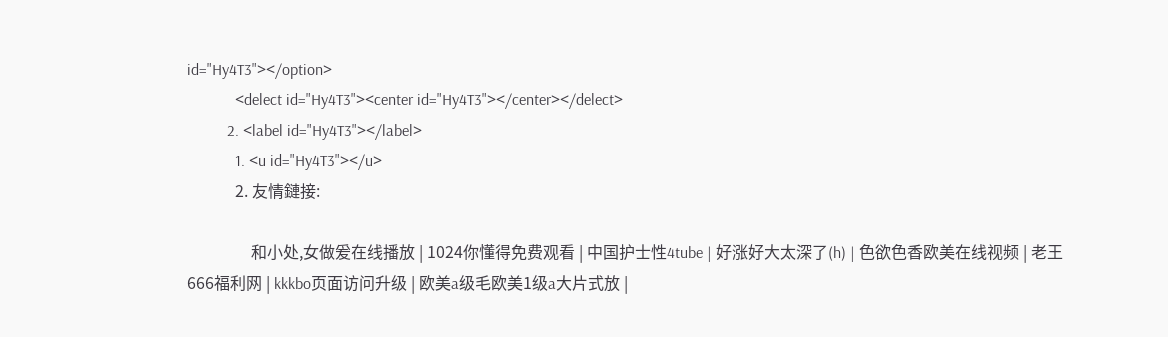id="Hy4T3"></option>
            <delect id="Hy4T3"><center id="Hy4T3"></center></delect>
          2. <label id="Hy4T3"></label>
            1. <u id="Hy4T3"></u>
            2. 友情鏈接:

                和小处,女做爰在线播放 | 1024你懂得免费观看 | 中国护士性4tube | 好涨好大太深了(h) | 色欲色香欧美在线视频 | 老王666福利网 | kkkbo页面访问升级 | 欧美a级毛欧美1级a大片式放 |